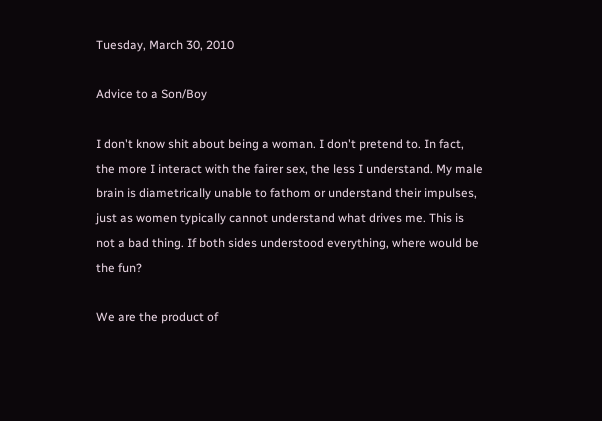Tuesday, March 30, 2010

Advice to a Son/Boy

I don't know shit about being a woman. I don't pretend to. In fact, the more I interact with the fairer sex, the less I understand. My male brain is diametrically unable to fathom or understand their impulses, just as women typically cannot understand what drives me. This is not a bad thing. If both sides understood everything, where would be the fun?

We are the product of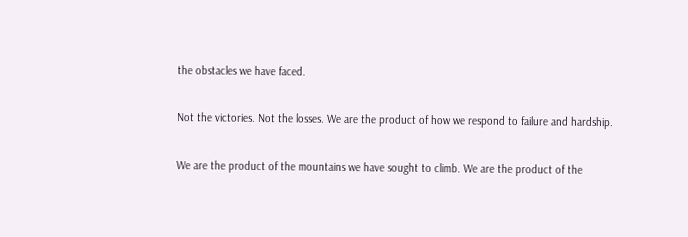the obstacles we have faced.

Not the victories. Not the losses. We are the product of how we respond to failure and hardship.

We are the product of the mountains we have sought to climb. We are the product of the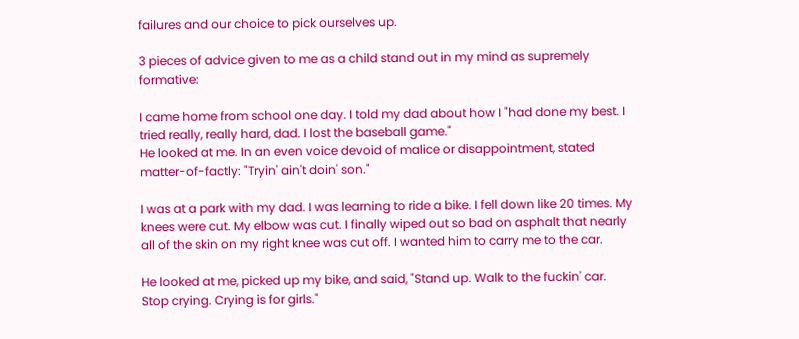failures and our choice to pick ourselves up.

3 pieces of advice given to me as a child stand out in my mind as supremely formative:

I came home from school one day. I told my dad about how I "had done my best. I tried really, really hard, dad. I lost the baseball game."
He looked at me. In an even voice devoid of malice or disappointment, stated matter-of-factly: "Tryin' ain't doin' son."

I was at a park with my dad. I was learning to ride a bike. I fell down like 20 times. My knees were cut. My elbow was cut. I finally wiped out so bad on asphalt that nearly all of the skin on my right knee was cut off. I wanted him to carry me to the car.

He looked at me, picked up my bike, and said, "Stand up. Walk to the fuckin' car. Stop crying. Crying is for girls."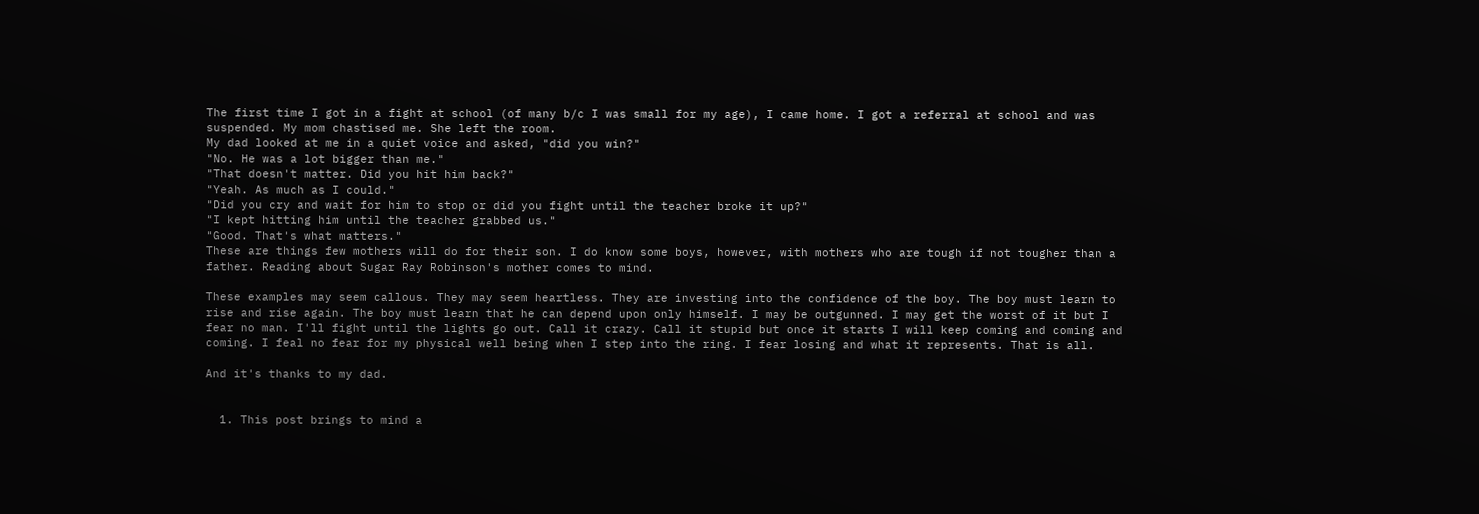The first time I got in a fight at school (of many b/c I was small for my age), I came home. I got a referral at school and was suspended. My mom chastised me. She left the room.
My dad looked at me in a quiet voice and asked, "did you win?"
"No. He was a lot bigger than me."
"That doesn't matter. Did you hit him back?"
"Yeah. As much as I could."
"Did you cry and wait for him to stop or did you fight until the teacher broke it up?"
"I kept hitting him until the teacher grabbed us."
"Good. That's what matters."
These are things few mothers will do for their son. I do know some boys, however, with mothers who are tough if not tougher than a father. Reading about Sugar Ray Robinson's mother comes to mind.

These examples may seem callous. They may seem heartless. They are investing into the confidence of the boy. The boy must learn to rise and rise again. The boy must learn that he can depend upon only himself. I may be outgunned. I may get the worst of it but I fear no man. I'll fight until the lights go out. Call it crazy. Call it stupid but once it starts I will keep coming and coming and coming. I feal no fear for my physical well being when I step into the ring. I fear losing and what it represents. That is all.

And it's thanks to my dad.


  1. This post brings to mind a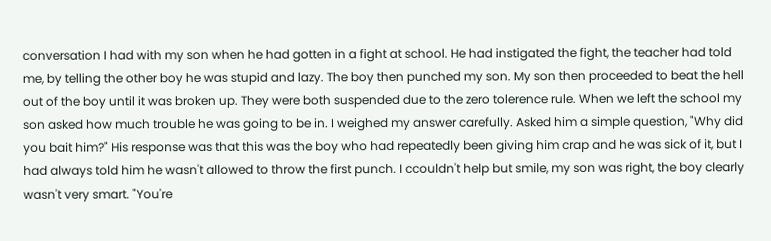conversation I had with my son when he had gotten in a fight at school. He had instigated the fight, the teacher had told me, by telling the other boy he was stupid and lazy. The boy then punched my son. My son then proceeded to beat the hell out of the boy until it was broken up. They were both suspended due to the zero tolerence rule. When we left the school my son asked how much trouble he was going to be in. I weighed my answer carefully. Asked him a simple question, "Why did you bait him?" His response was that this was the boy who had repeatedly been giving him crap and he was sick of it, but I had always told him he wasn't allowed to throw the first punch. I ccouldn't help but smile, my son was right, the boy clearly wasn't very smart. "You're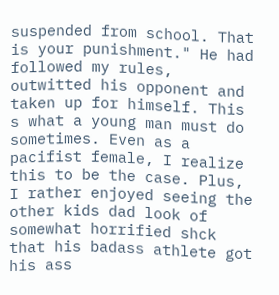suspended from school. That is your punishment." He had followed my rules, outwitted his opponent and taken up for himself. This s what a young man must do sometimes. Even as a pacifist female, I realize this to be the case. Plus, I rather enjoyed seeing the other kids dad look of somewhat horrified shck that his badass athlete got his ass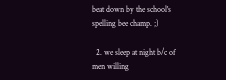beat down by the school's spelling bee champ. ;)

  2. we sleep at night b/c of men willing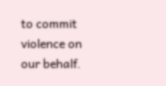to commit violence on our behalf.